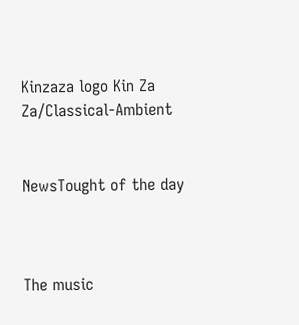Kinzaza logo Kin Za Za/Classical-Ambient


NewsTought of the day



The music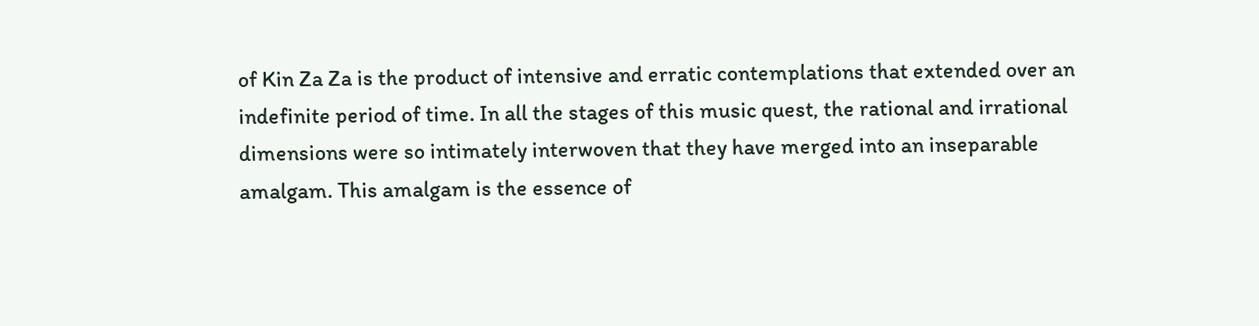of Kin Za Za is the product of intensive and erratic contemplations that extended over an indefinite period of time. In all the stages of this music quest, the rational and irrational dimensions were so intimately interwoven that they have merged into an inseparable amalgam. This amalgam is the essence of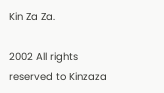Kin Za Za.

2002 All rights reserved to Kinzaza